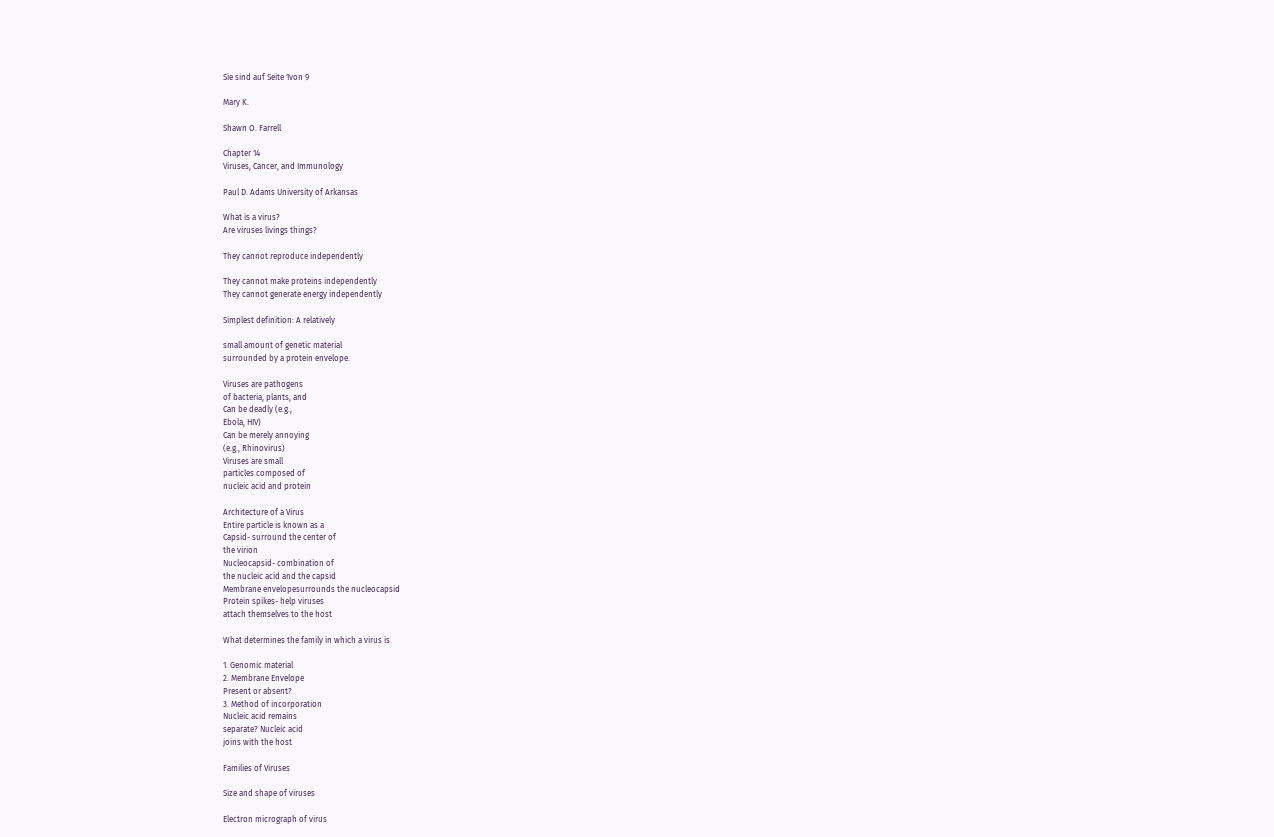Sie sind auf Seite 1von 9

Mary K.

Shawn O. Farrell

Chapter 14
Viruses, Cancer, and Immunology

Paul D. Adams University of Arkansas

What is a virus?
Are viruses livings things?

They cannot reproduce independently

They cannot make proteins independently
They cannot generate energy independently

Simplest definition: A relatively

small amount of genetic material
surrounded by a protein envelope.

Viruses are pathogens
of bacteria, plants, and
Can be deadly (e.g.,
Ebola, HIV)
Can be merely annoying
(e.g., Rhinovirus)
Viruses are small
particles composed of
nucleic acid and protein

Architecture of a Virus
Entire particle is known as a
Capsid- surround the center of
the virion
Nucleocapsid- combination of
the nucleic acid and the capsid
Membrane envelopesurrounds the nucleocapsid
Protein spikes- help viruses
attach themselves to the host

What determines the family in which a virus is

1. Genomic material
2. Membrane Envelope
Present or absent?
3. Method of incorporation
Nucleic acid remains
separate? Nucleic acid
joins with the host

Families of Viruses

Size and shape of viruses

Electron micrograph of virus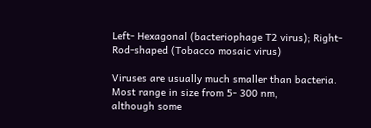Left- Hexagonal (bacteriophage T2 virus); Right- Rod-shaped (Tobacco mosaic virus)

Viruses are usually much smaller than bacteria. Most range in size from 5- 300 nm,
although some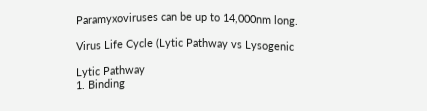Paramyxoviruses can be up to 14,000nm long.

Virus Life Cycle (Lytic Pathway vs Lysogenic

Lytic Pathway
1. Binding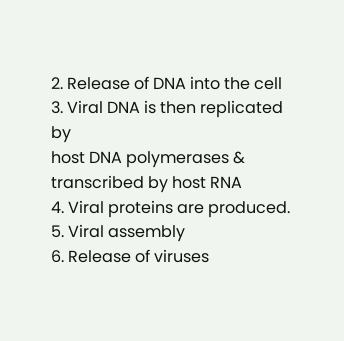2. Release of DNA into the cell
3. Viral DNA is then replicated by
host DNA polymerases &
transcribed by host RNA
4. Viral proteins are produced.
5. Viral assembly
6. Release of viruses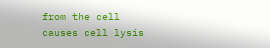from the cell
causes cell lysis